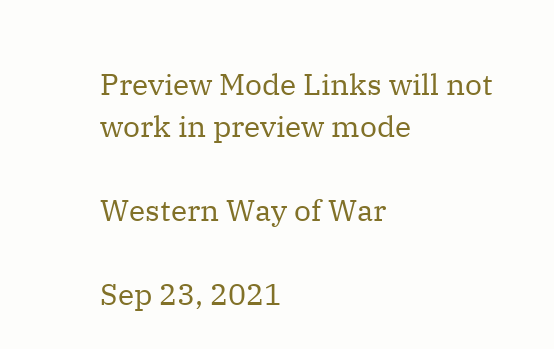Preview Mode Links will not work in preview mode

Western Way of War

Sep 23, 2021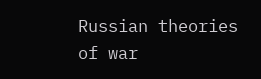Russian theories of war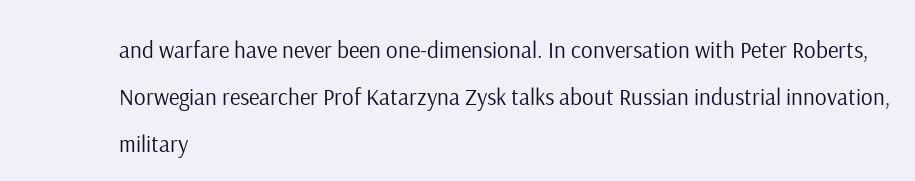and warfare have never been one-dimensional. In conversation with Peter Roberts, Norwegian researcher Prof Katarzyna Zysk talks about Russian industrial innovation, military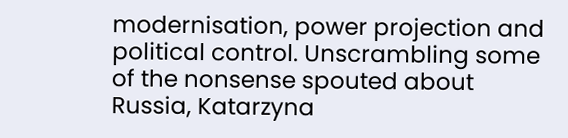modernisation, power projection and political control. Unscrambling some of the nonsense spouted about Russia, Katarzyna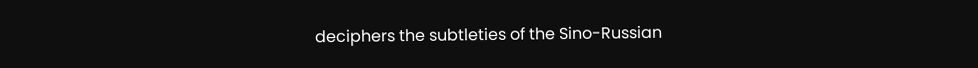deciphers the subtleties of the Sino-Russian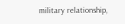military relationship,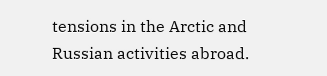tensions in the Arctic and Russian activities abroad.